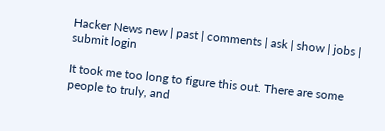Hacker News new | past | comments | ask | show | jobs | submit login

It took me too long to figure this out. There are some people to truly, and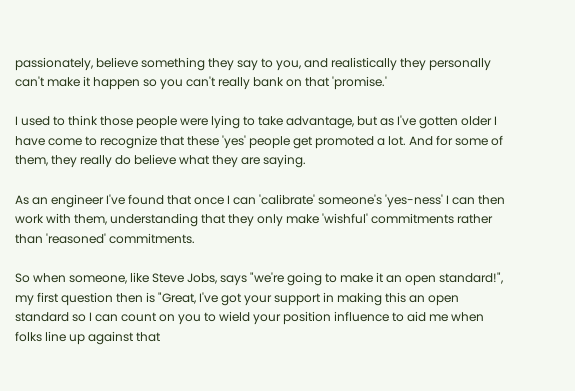passionately, believe something they say to you, and realistically they personally can't make it happen so you can't really bank on that 'promise.'

I used to think those people were lying to take advantage, but as I've gotten older I have come to recognize that these 'yes' people get promoted a lot. And for some of them, they really do believe what they are saying.

As an engineer I've found that once I can 'calibrate' someone's 'yes-ness' I can then work with them, understanding that they only make 'wishful' commitments rather than 'reasoned' commitments.

So when someone, like Steve Jobs, says "we're going to make it an open standard!", my first question then is "Great, I've got your support in making this an open standard so I can count on you to wield your position influence to aid me when folks line up against that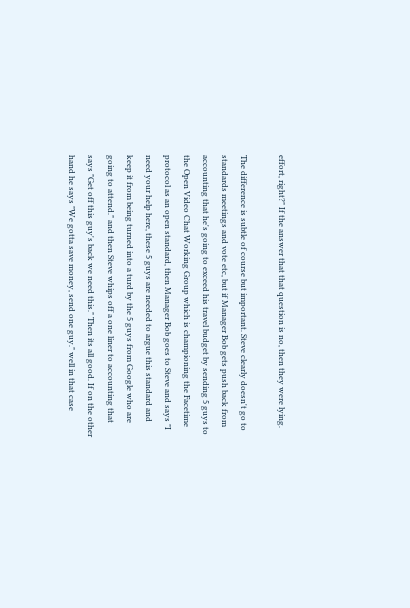effort, right?" If the answer that that question is no, then they were lying.

The difference is subtle of course but important. Steve clearly doesn't go to standards meetings and vote etc, but if Manager Bob gets push back from accounting that he's going to exceed his travel budget by sending 5 guys to the Open Video Chat Working Group which is championing the Facetime protocol as an open standard, then Manager Bob goes to Steve and says "I need your help here, these 5 guys are needed to argue this standard and keep it from being turned into a turd by the 5 guys from Google who are going to attend." and then Steve whips off a one liner to accounting that says "Get off this guy's back we need this." Then its all good. If on the other hand he says "We gotta save money, send one guy." well in that case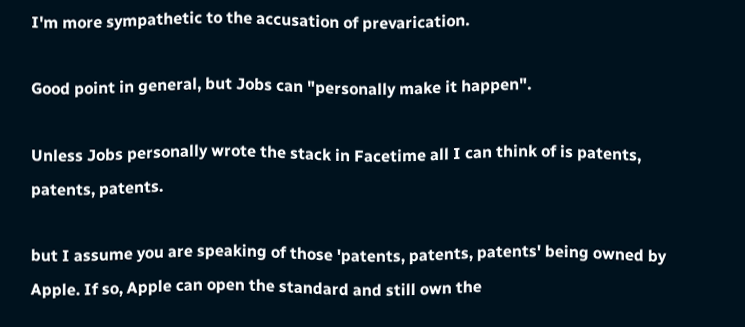I'm more sympathetic to the accusation of prevarication.

Good point in general, but Jobs can "personally make it happen".

Unless Jobs personally wrote the stack in Facetime all I can think of is patents, patents, patents.

but I assume you are speaking of those 'patents, patents, patents' being owned by Apple. If so, Apple can open the standard and still own the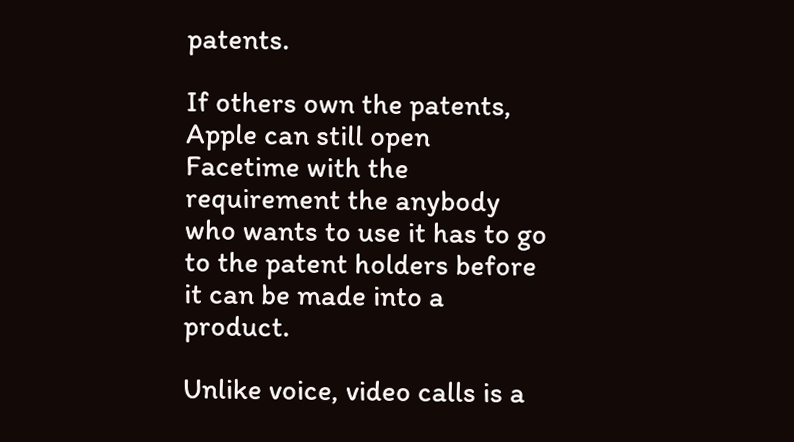patents.

If others own the patents, Apple can still open Facetime with the requirement the anybody who wants to use it has to go to the patent holders before it can be made into a product.

Unlike voice, video calls is a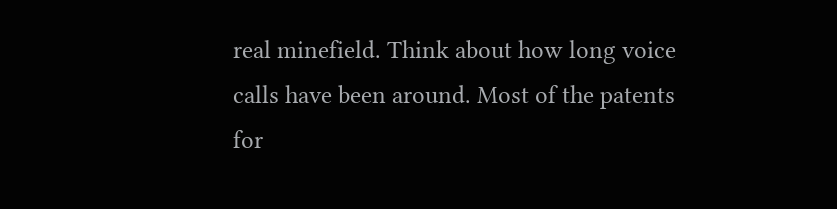real minefield. Think about how long voice calls have been around. Most of the patents for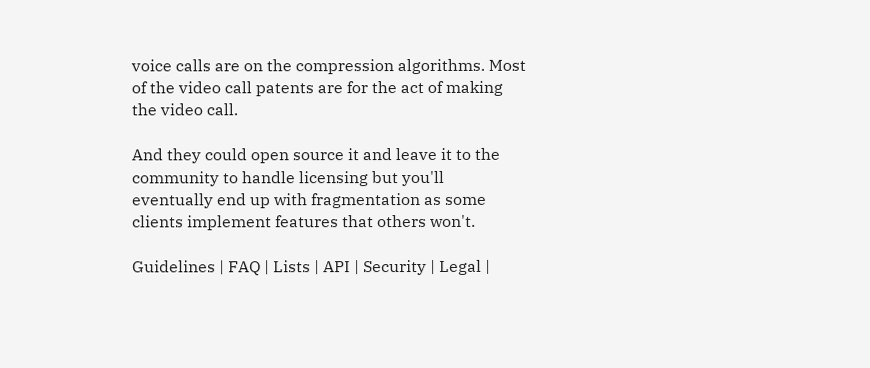voice calls are on the compression algorithms. Most of the video call patents are for the act of making the video call.

And they could open source it and leave it to the community to handle licensing but you'll eventually end up with fragmentation as some clients implement features that others won't.

Guidelines | FAQ | Lists | API | Security | Legal |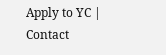Apply to YC | Contact